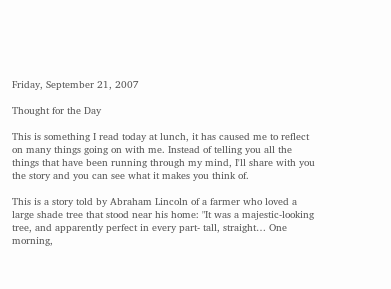Friday, September 21, 2007

Thought for the Day

This is something I read today at lunch, it has caused me to reflect on many things going on with me. Instead of telling you all the things that have been running through my mind, I'll share with you the story and you can see what it makes you think of.

This is a story told by Abraham Lincoln of a farmer who loved a large shade tree that stood near his home: "It was a majestic-looking tree, and apparently perfect in every part- tall, straight… One morning,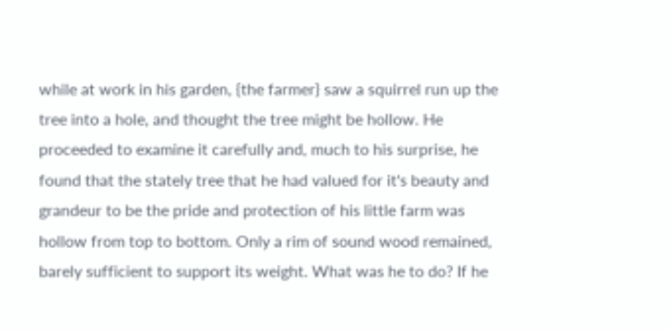while at work in his garden, {the farmer} saw a squirrel run up the tree into a hole, and thought the tree might be hollow. He proceeded to examine it carefully and, much to his surprise, he found that the stately tree that he had valued for it's beauty and grandeur to be the pride and protection of his little farm was hollow from top to bottom. Only a rim of sound wood remained, barely sufficient to support its weight. What was he to do? If he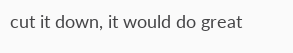cut it down, it would do great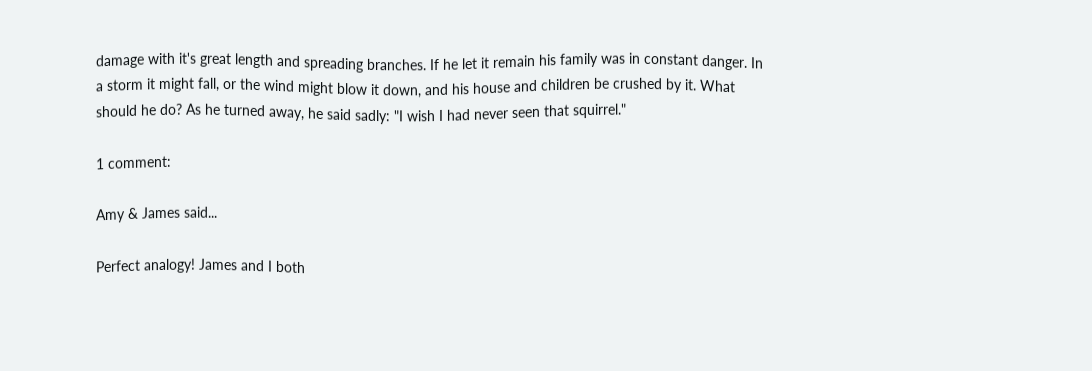damage with it's great length and spreading branches. If he let it remain his family was in constant danger. In a storm it might fall, or the wind might blow it down, and his house and children be crushed by it. What should he do? As he turned away, he said sadly: "I wish I had never seen that squirrel."

1 comment:

Amy & James said...

Perfect analogy! James and I both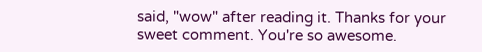said, "wow" after reading it. Thanks for your sweet comment. You're so awesome.